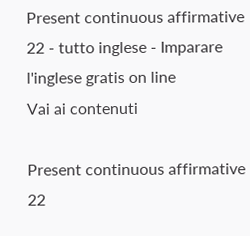Present continuous affirmative 22 - tutto inglese - Imparare l'inglese gratis on line
Vai ai contenuti

Present continuous affirmative 22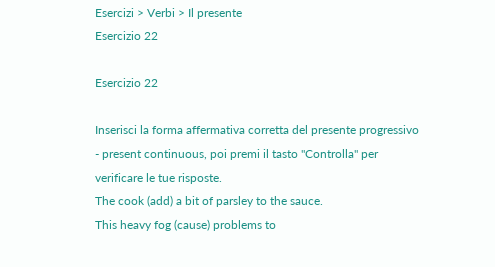Esercizi > Verbi > Il presente
Esercizio 22

Esercizio 22

Inserisci la forma affermativa corretta del presente progressivo - present continuous, poi premi il tasto "Controlla" per verificare le tue risposte.
The cook (add) a bit of parsley to the sauce.
This heavy fog (cause) problems to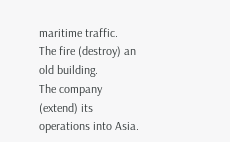maritime traffic.
The fire (destroy) an old building.
The company (extend) its operations into Asia.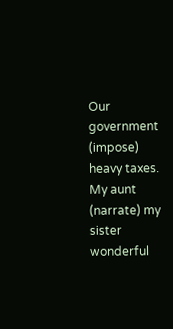Our government (impose) heavy taxes.
My aunt (narrate) my sister wonderful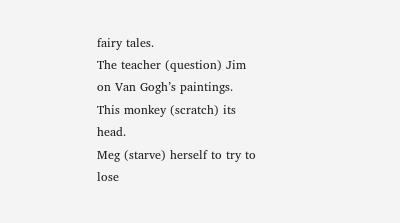fairy tales.
The teacher (question) Jim on Van Gogh’s paintings.
This monkey (scratch) its head.
Meg (starve) herself to try to lose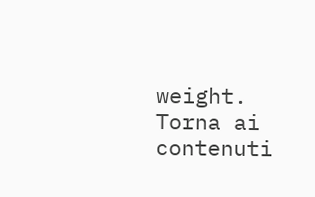weight.
Torna ai contenuti